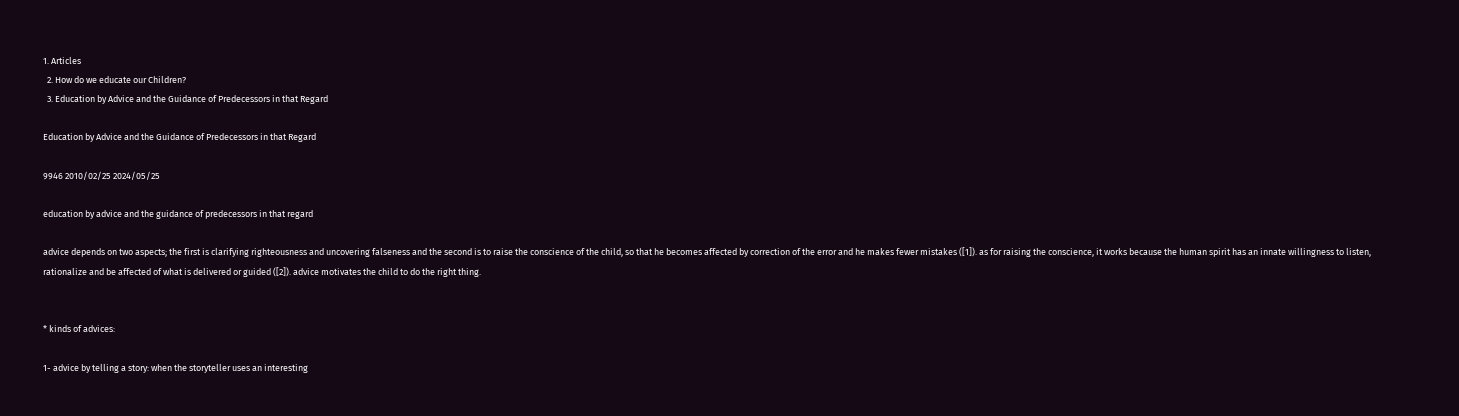1. Articles
  2. How do we educate our Children?
  3. Education by Advice and the Guidance of Predecessors in that Regard

Education by Advice and the Guidance of Predecessors in that Regard

9946 2010/02/25 2024/05/25

education by advice and the guidance of predecessors in that regard

advice depends on two aspects; the first is clarifying righteousness and uncovering falseness and the second is to raise the conscience of the child, so that he becomes affected by correction of the error and he makes fewer mistakes ([1]). as for raising the conscience, it works because the human spirit has an innate willingness to listen, rationalize and be affected of what is delivered or guided ([2]). advice motivates the child to do the right thing.


* kinds of advices:

1- advice by telling a story: when the storyteller uses an interesting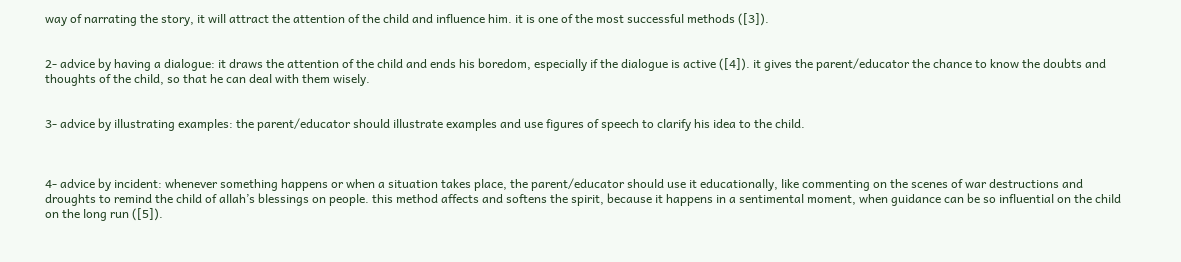way of narrating the story, it will attract the attention of the child and influence him. it is one of the most successful methods ([3]).


2- advice by having a dialogue: it draws the attention of the child and ends his boredom, especially if the dialogue is active ([4]). it gives the parent/educator the chance to know the doubts and thoughts of the child, so that he can deal with them wisely.


3- advice by illustrating examples: the parent/educator should illustrate examples and use figures of speech to clarify his idea to the child.



4- advice by incident: whenever something happens or when a situation takes place, the parent/educator should use it educationally, like commenting on the scenes of war destructions and droughts to remind the child of allah’s blessings on people. this method affects and softens the spirit, because it happens in a sentimental moment, when guidance can be so influential on the child on the long run ([5]).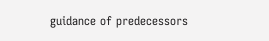guidance of predecessors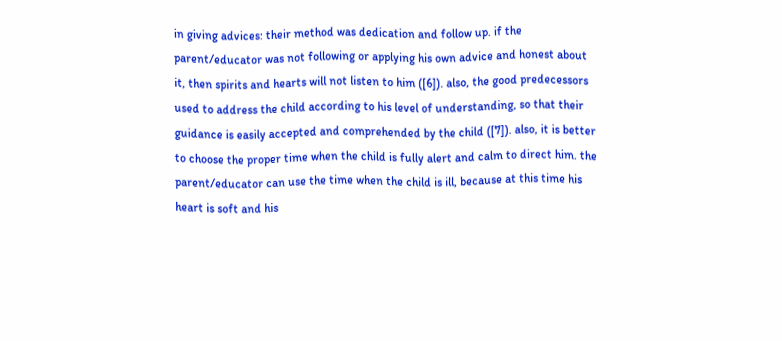in giving advices: their method was dedication and follow up. if the parent/educator was not following or applying his own advice and honest about it, then spirits and hearts will not listen to him ([6]). also, the good predecessors used to address the child according to his level of understanding, so that their guidance is easily accepted and comprehended by the child ([7]). also, it is better to choose the proper time when the child is fully alert and calm to direct him. the parent/educator can use the time when the child is ill, because at this time his heart is soft and his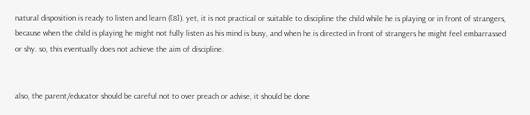natural disposition is ready to listen and learn ([8]). yet, it is not practical or suitable to discipline the child while he is playing or in front of strangers, because when the child is playing he might not fully listen as his mind is busy, and when he is directed in front of strangers he might feel embarrassed or shy. so, this eventually does not achieve the aim of discipline.


also, the parent/educator should be careful not to over preach or advise, it should be done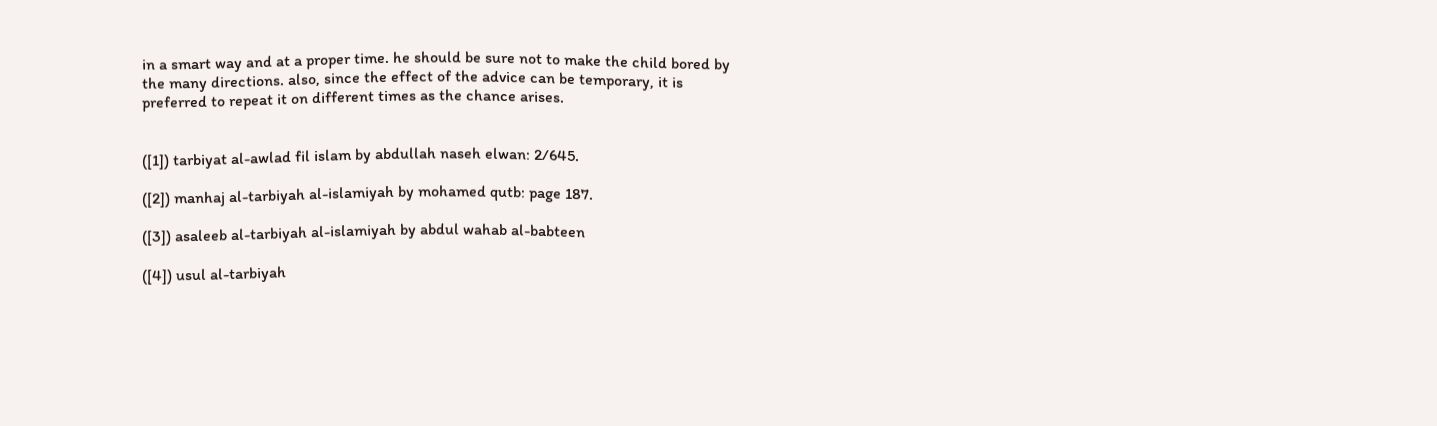in a smart way and at a proper time. he should be sure not to make the child bored by the many directions. also, since the effect of the advice can be temporary, it is preferred to repeat it on different times as the chance arises.


([1]) tarbiyat al-awlad fil islam by abdullah naseh elwan: 2/645.

([2]) manhaj al-tarbiyah al-islamiyah by mohamed qutb: page 187.

([3]) asaleeb al-tarbiyah al-islamiyah by abdul wahab al-babteen

([4]) usul al-tarbiyah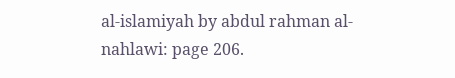al-islamiyah by abdul rahman al-nahlawi: page 206.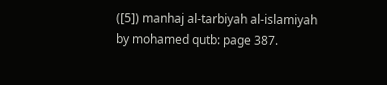([5]) manhaj al-tarbiyah al-islamiyah by mohamed qutb: page 387.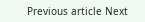Previous article Next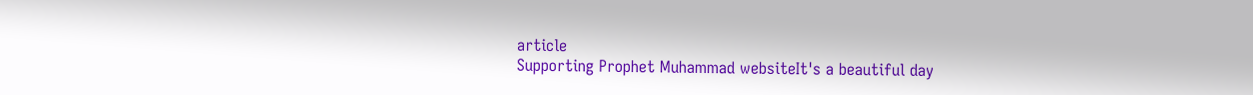article
Supporting Prophet Muhammad websiteIt's a beautiful day